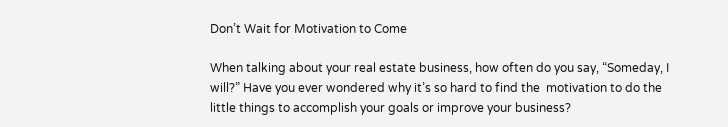Don’t Wait for Motivation to Come

When talking about your real estate business, how often do you say, “Someday, I will?” Have you ever wondered why it’s so hard to find the  motivation to do the little things to accomplish your goals or improve your business?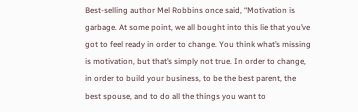Best-selling author Mel Robbins once said, “Motivation is garbage. At some point, we all bought into this lie that you’ve got to feel ready in order to change. You think what’s missing is motivation, but that’s simply not true. In order to change, in order to build your business, to be the best parent, the best spouse, and to do all the things you want to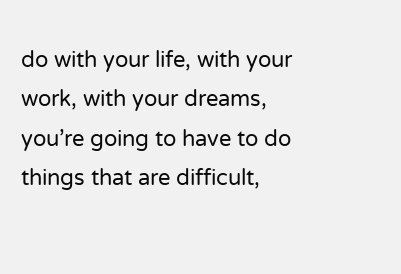do with your life, with your work, with your dreams, you’re going to have to do things that are difficult,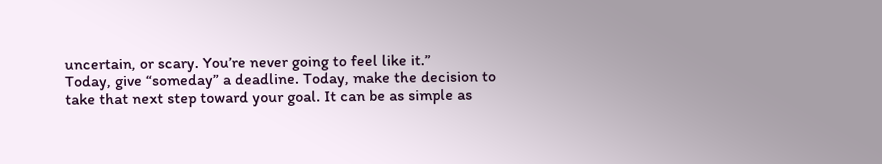uncertain, or scary. You’re never going to feel like it.”
Today, give “someday” a deadline. Today, make the decision to take that next step toward your goal. It can be as simple as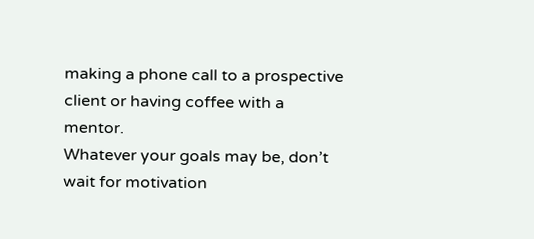making a phone call to a prospective client or having coffee with a mentor.
Whatever your goals may be, don’t wait for motivation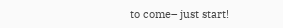to come– just start!